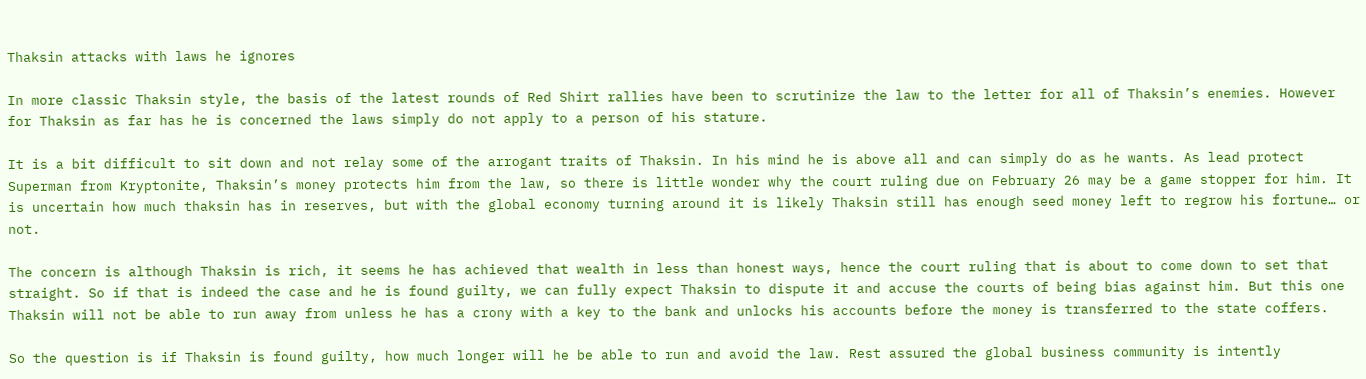Thaksin attacks with laws he ignores

In more classic Thaksin style, the basis of the latest rounds of Red Shirt rallies have been to scrutinize the law to the letter for all of Thaksin’s enemies. However for Thaksin as far has he is concerned the laws simply do not apply to a person of his stature.

It is a bit difficult to sit down and not relay some of the arrogant traits of Thaksin. In his mind he is above all and can simply do as he wants. As lead protect Superman from Kryptonite, Thaksin’s money protects him from the law, so there is little wonder why the court ruling due on February 26 may be a game stopper for him. It is uncertain how much thaksin has in reserves, but with the global economy turning around it is likely Thaksin still has enough seed money left to regrow his fortune… or not.

The concern is although Thaksin is rich, it seems he has achieved that wealth in less than honest ways, hence the court ruling that is about to come down to set that straight. So if that is indeed the case and he is found guilty, we can fully expect Thaksin to dispute it and accuse the courts of being bias against him. But this one Thaksin will not be able to run away from unless he has a crony with a key to the bank and unlocks his accounts before the money is transferred to the state coffers.

So the question is if Thaksin is found guilty, how much longer will he be able to run and avoid the law. Rest assured the global business community is intently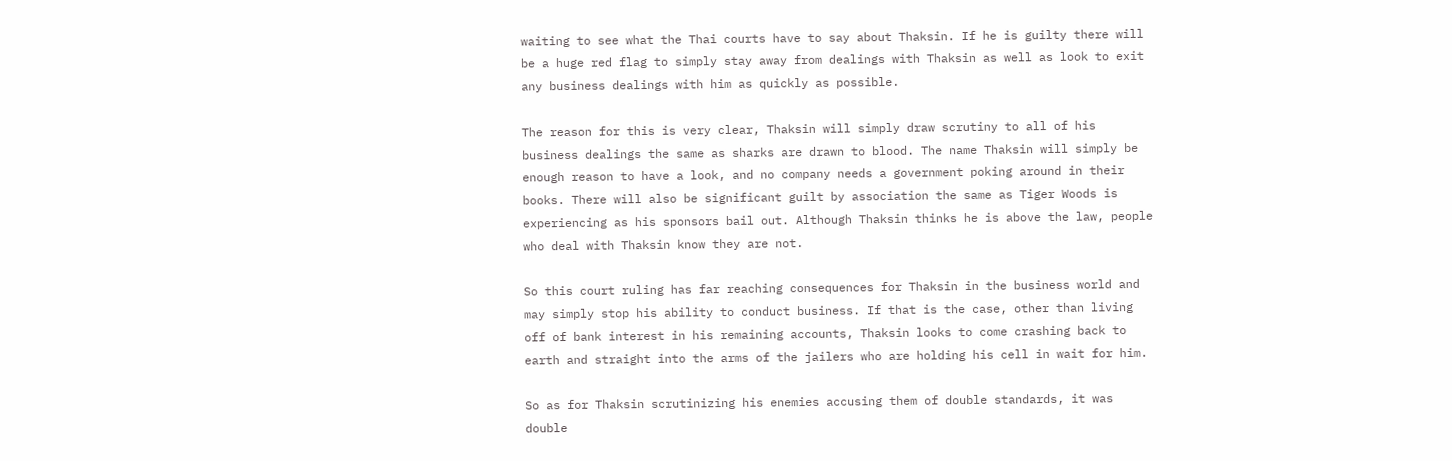waiting to see what the Thai courts have to say about Thaksin. If he is guilty there will be a huge red flag to simply stay away from dealings with Thaksin as well as look to exit any business dealings with him as quickly as possible.

The reason for this is very clear, Thaksin will simply draw scrutiny to all of his business dealings the same as sharks are drawn to blood. The name Thaksin will simply be enough reason to have a look, and no company needs a government poking around in their books. There will also be significant guilt by association the same as Tiger Woods is experiencing as his sponsors bail out. Although Thaksin thinks he is above the law, people who deal with Thaksin know they are not.

So this court ruling has far reaching consequences for Thaksin in the business world and may simply stop his ability to conduct business. If that is the case, other than living off of bank interest in his remaining accounts, Thaksin looks to come crashing back to earth and straight into the arms of the jailers who are holding his cell in wait for him.

So as for Thaksin scrutinizing his enemies accusing them of double standards, it was double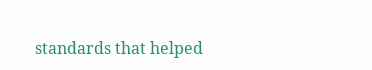standards that helped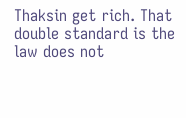Thaksin get rich. That double standard is the law does not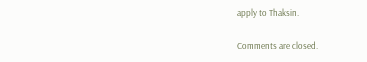apply to Thaksin.

Comments are closed.